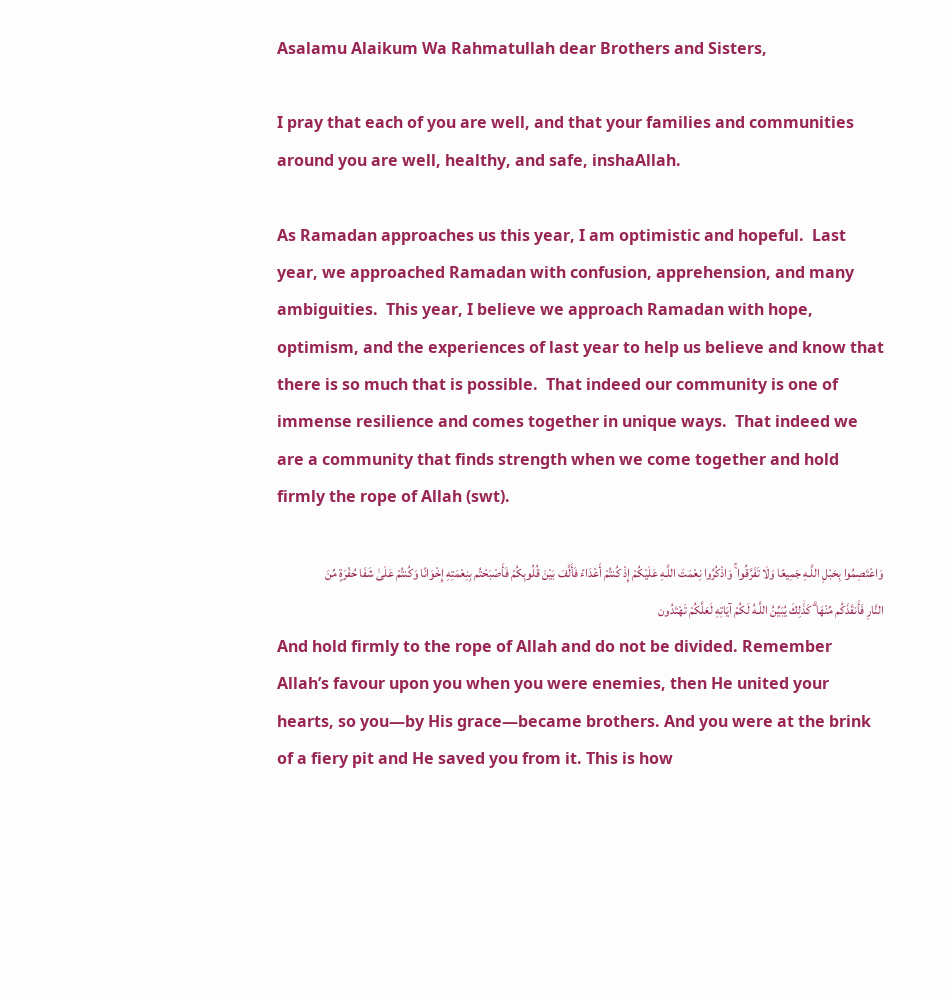Asalamu Alaikum Wa Rahmatullah dear Brothers and Sisters,

I pray that each of you are well, and that your families and communities around you are well, healthy, and safe, inshaAllah.

As Ramadan approaches us this year, I am optimistic and hopeful.  Last year, we approached Ramadan with confusion, apprehension, and many ambiguities.  This year, I believe we approach Ramadan with hope, optimism, and the experiences of last year to help us believe and know that there is so much that is possible.  That indeed our community is one of immense resilience and comes together in unique ways.  That indeed we are a community that finds strength when we come together and hold firmly the rope of Allah (swt).

وَاعْتَصِمُوا بِحَبْلِ اللَّـهِ جَمِيعًا وَلَا تَفَرَّقُوا ۚ وَاذْكُرُوا نِعْمَتَ اللَّـهِ عَلَيْكُمْ إِذْ كُنتُمْ أَعْدَاءً فَأَلَّفَ بَيْنَ قُلُوبِكُمْ فَأَصْبَحْتُم بِنِعْمَتِهِ إِخْوَانًا وَكُنتُمْ عَلَىٰ شَفَا حُفْرَةٍ مِّنَ النَّارِ فَأَنقَذَكُم مِّنْهَا ۗ كَذَٰلِكَ يُبَيِّنُ اللَّـهُ لَكُمْ آيَاتِهِ لَعَلَّكُمْ تَهْتَدُون
And hold firmly to the rope of Allah and do not be divided. Remember Allah’s favour upon you when you were enemies, then He united your hearts, so you—by His grace—became brothers. And you were at the brink of a fiery pit and He saved you from it. This is how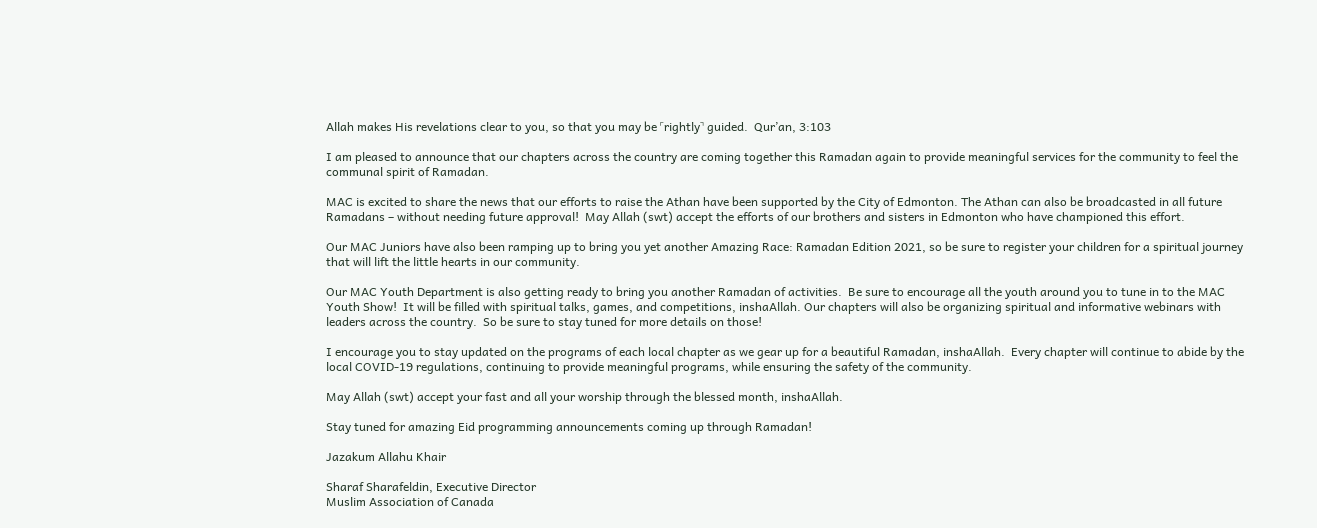Allah makes His revelations clear to you, so that you may be ˹rightly˺ guided.  Qur’an, 3:103

I am pleased to announce that our chapters across the country are coming together this Ramadan again to provide meaningful services for the community to feel the communal spirit of Ramadan.

MAC is excited to share the news that our efforts to raise the Athan have been supported by the City of Edmonton. The Athan can also be broadcasted in all future Ramadans – without needing future approval!  May Allah (swt) accept the efforts of our brothers and sisters in Edmonton who have championed this effort.

Our MAC Juniors have also been ramping up to bring you yet another Amazing Race: Ramadan Edition 2021, so be sure to register your children for a spiritual journey that will lift the little hearts in our community.

Our MAC Youth Department is also getting ready to bring you another Ramadan of activities.  Be sure to encourage all the youth around you to tune in to the MAC Youth Show!  It will be filled with spiritual talks, games, and competitions, inshaAllah. Our chapters will also be organizing spiritual and informative webinars with leaders across the country.  So be sure to stay tuned for more details on those!

I encourage you to stay updated on the programs of each local chapter as we gear up for a beautiful Ramadan, inshaAllah.  Every chapter will continue to abide by the local COVID-19 regulations, continuing to provide meaningful programs, while ensuring the safety of the community.

May Allah (swt) accept your fast and all your worship through the blessed month, inshaAllah.

Stay tuned for amazing Eid programming announcements coming up through Ramadan!

Jazakum Allahu Khair

Sharaf Sharafeldin, Executive Director
Muslim Association of Canada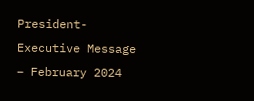President-Executive Message – February 2024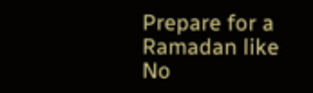Prepare for a Ramadan like No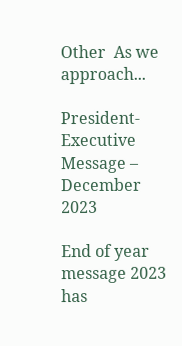Other  As we approach...

President-Executive Message – December 2023

End of year message 2023 has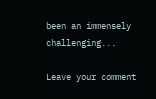been an immensely challenging...

Leave your comment